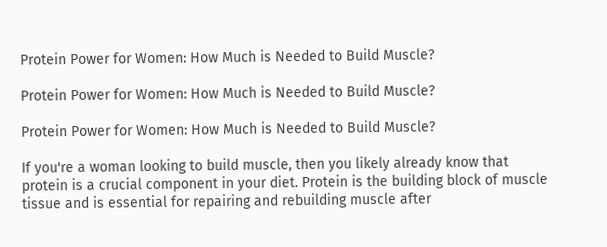Protein Power for Women: How Much is Needed to Build Muscle?

Protein Power for Women: How Much is Needed to Build Muscle?

Protein Power for Women: How Much is Needed to Build Muscle?

If you're a woman looking to build muscle, then you likely already know that protein is a crucial component in your diet. Protein is the building block of muscle tissue and is essential for repairing and rebuilding muscle after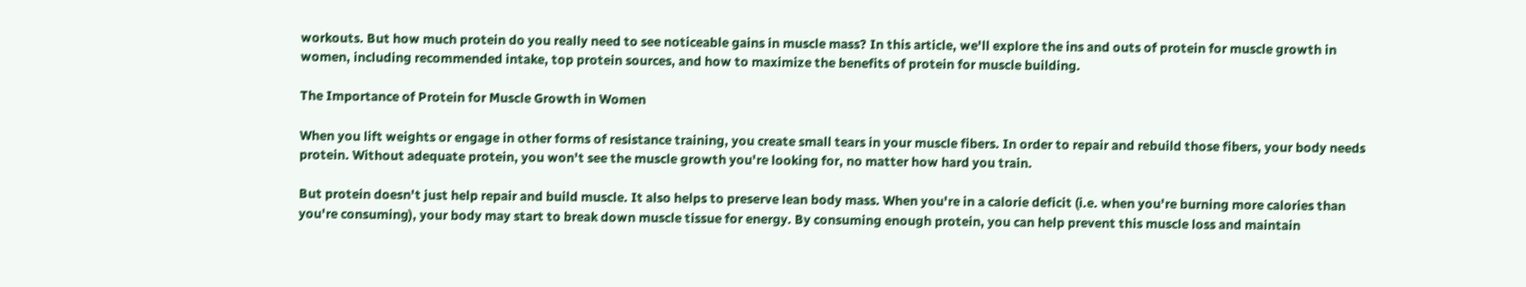workouts. But how much protein do you really need to see noticeable gains in muscle mass? In this article, we'll explore the ins and outs of protein for muscle growth in women, including recommended intake, top protein sources, and how to maximize the benefits of protein for muscle building.

The Importance of Protein for Muscle Growth in Women

When you lift weights or engage in other forms of resistance training, you create small tears in your muscle fibers. In order to repair and rebuild those fibers, your body needs protein. Without adequate protein, you won't see the muscle growth you're looking for, no matter how hard you train.

But protein doesn't just help repair and build muscle. It also helps to preserve lean body mass. When you're in a calorie deficit (i.e. when you're burning more calories than you're consuming), your body may start to break down muscle tissue for energy. By consuming enough protein, you can help prevent this muscle loss and maintain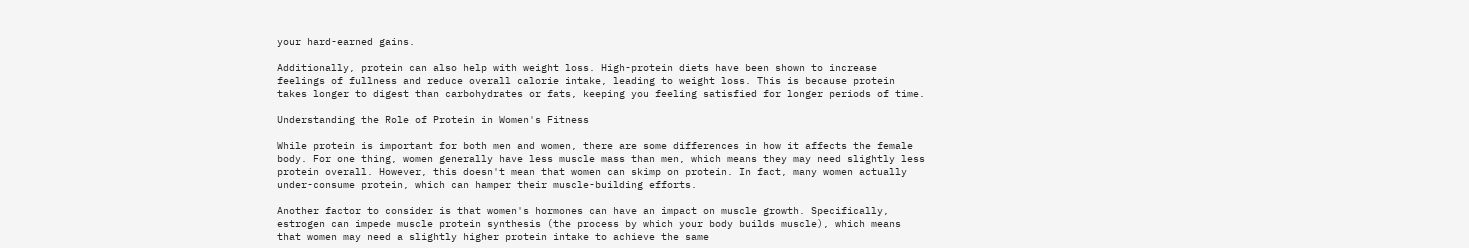your hard-earned gains.

Additionally, protein can also help with weight loss. High-protein diets have been shown to increase feelings of fullness and reduce overall calorie intake, leading to weight loss. This is because protein takes longer to digest than carbohydrates or fats, keeping you feeling satisfied for longer periods of time.

Understanding the Role of Protein in Women's Fitness

While protein is important for both men and women, there are some differences in how it affects the female body. For one thing, women generally have less muscle mass than men, which means they may need slightly less protein overall. However, this doesn't mean that women can skimp on protein. In fact, many women actually under-consume protein, which can hamper their muscle-building efforts.

Another factor to consider is that women's hormones can have an impact on muscle growth. Specifically, estrogen can impede muscle protein synthesis (the process by which your body builds muscle), which means that women may need a slightly higher protein intake to achieve the same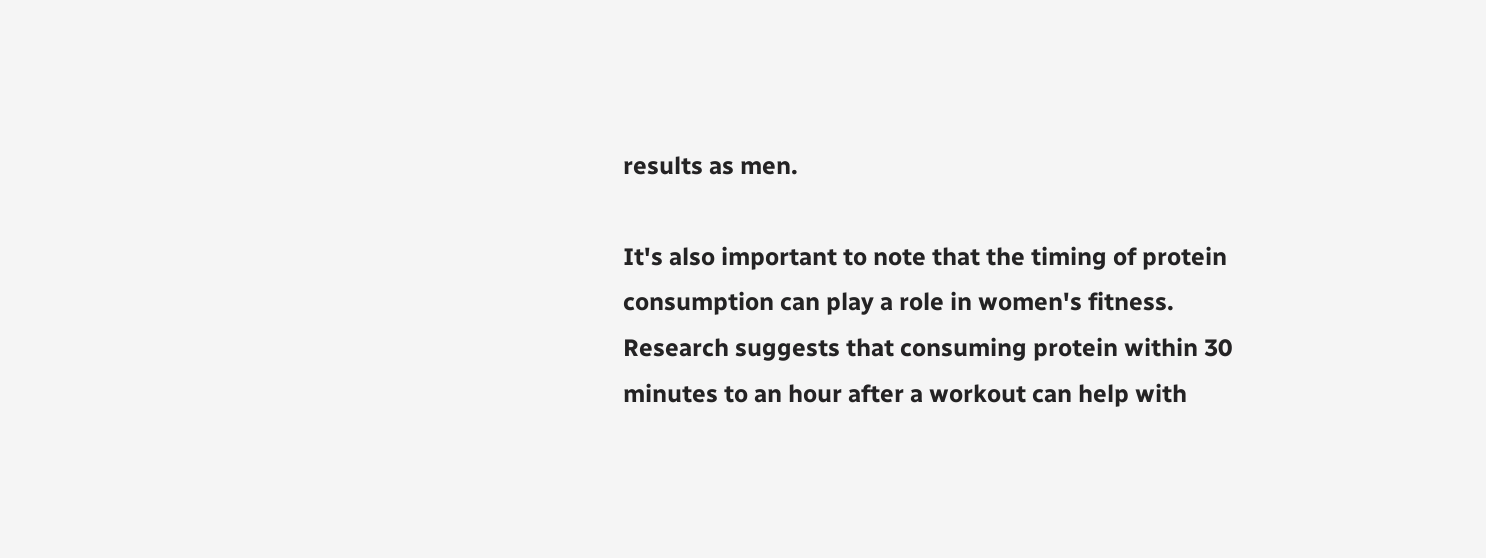results as men.

It's also important to note that the timing of protein consumption can play a role in women's fitness. Research suggests that consuming protein within 30 minutes to an hour after a workout can help with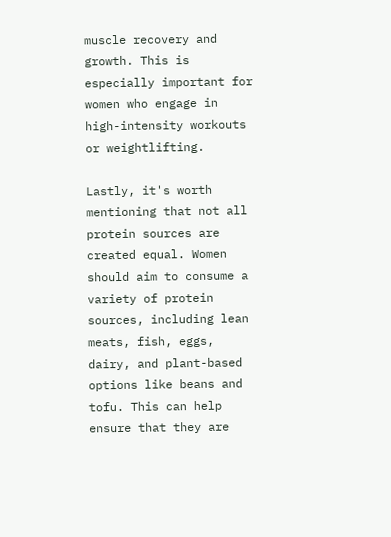muscle recovery and growth. This is especially important for women who engage in high-intensity workouts or weightlifting.

Lastly, it's worth mentioning that not all protein sources are created equal. Women should aim to consume a variety of protein sources, including lean meats, fish, eggs, dairy, and plant-based options like beans and tofu. This can help ensure that they are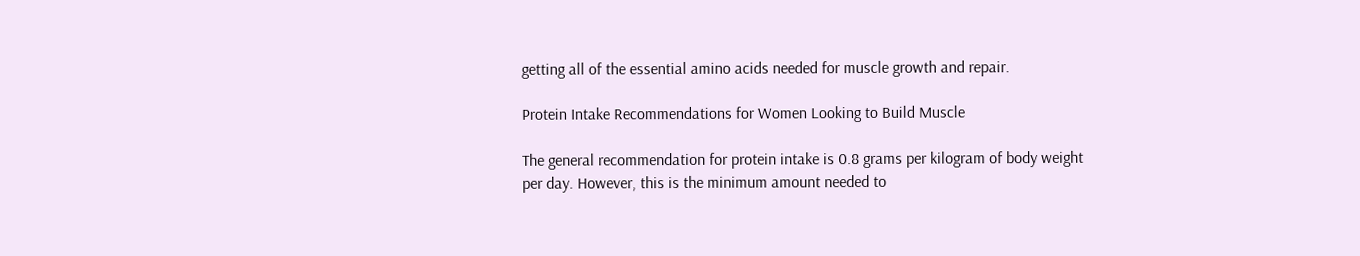getting all of the essential amino acids needed for muscle growth and repair.

Protein Intake Recommendations for Women Looking to Build Muscle

The general recommendation for protein intake is 0.8 grams per kilogram of body weight per day. However, this is the minimum amount needed to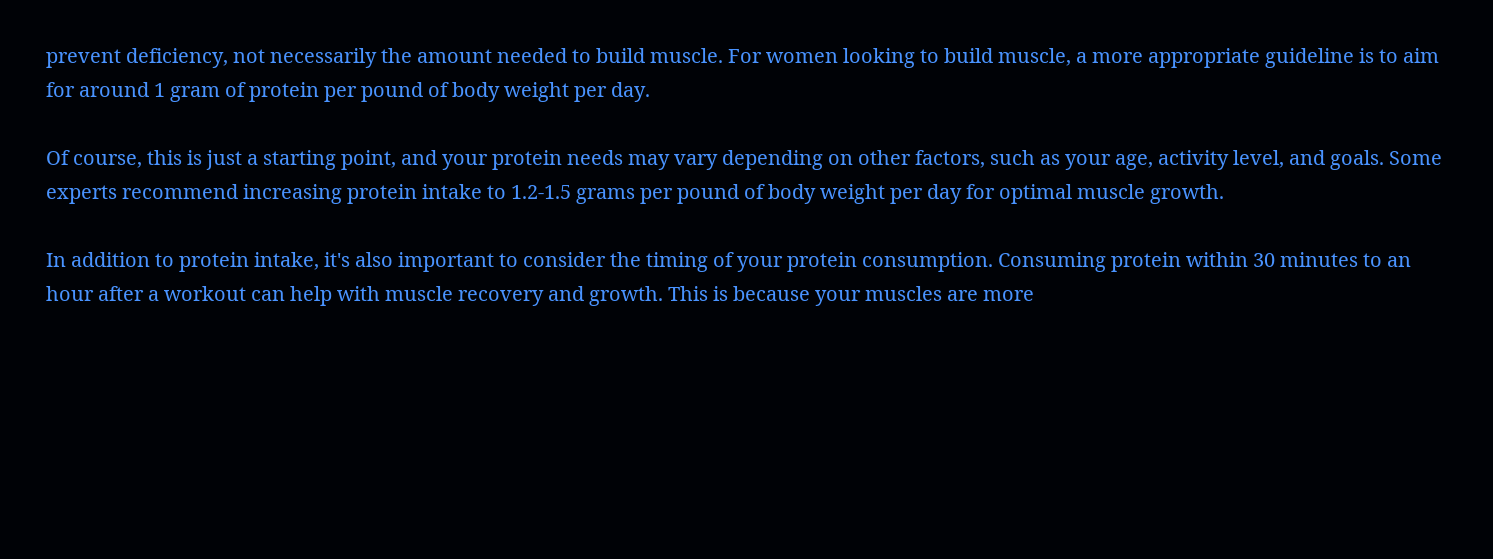prevent deficiency, not necessarily the amount needed to build muscle. For women looking to build muscle, a more appropriate guideline is to aim for around 1 gram of protein per pound of body weight per day.

Of course, this is just a starting point, and your protein needs may vary depending on other factors, such as your age, activity level, and goals. Some experts recommend increasing protein intake to 1.2-1.5 grams per pound of body weight per day for optimal muscle growth.

In addition to protein intake, it's also important to consider the timing of your protein consumption. Consuming protein within 30 minutes to an hour after a workout can help with muscle recovery and growth. This is because your muscles are more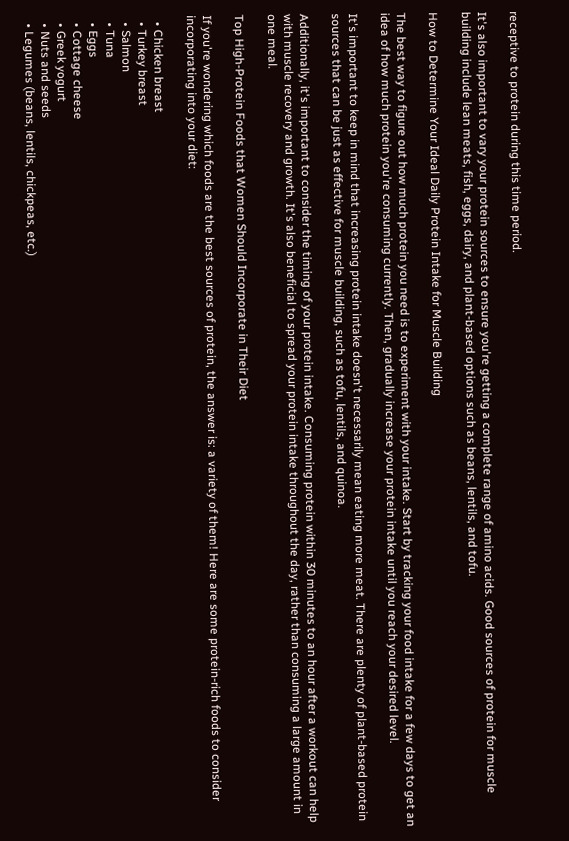receptive to protein during this time period.

It's also important to vary your protein sources to ensure you're getting a complete range of amino acids. Good sources of protein for muscle building include lean meats, fish, eggs, dairy, and plant-based options such as beans, lentils, and tofu.

How to Determine Your Ideal Daily Protein Intake for Muscle Building

The best way to figure out how much protein you need is to experiment with your intake. Start by tracking your food intake for a few days to get an idea of how much protein you're consuming currently. Then, gradually increase your protein intake until you reach your desired level.

It's important to keep in mind that increasing protein intake doesn't necessarily mean eating more meat. There are plenty of plant-based protein sources that can be just as effective for muscle building, such as tofu, lentils, and quinoa.

Additionally, it's important to consider the timing of your protein intake. Consuming protein within 30 minutes to an hour after a workout can help with muscle recovery and growth. It's also beneficial to spread your protein intake throughout the day, rather than consuming a large amount in one meal.

Top High-Protein Foods that Women Should Incorporate in Their Diet

If you're wondering which foods are the best sources of protein, the answer is: a variety of them! Here are some protein-rich foods to consider incorporating into your diet:

  • Chicken breast
  • Turkey breast
  • Salmon
  • Tuna
  • Eggs
  • Cottage cheese
  • Greek yogurt
  • Nuts and seeds
  • Legumes (beans, lentils, chickpeas, etc.)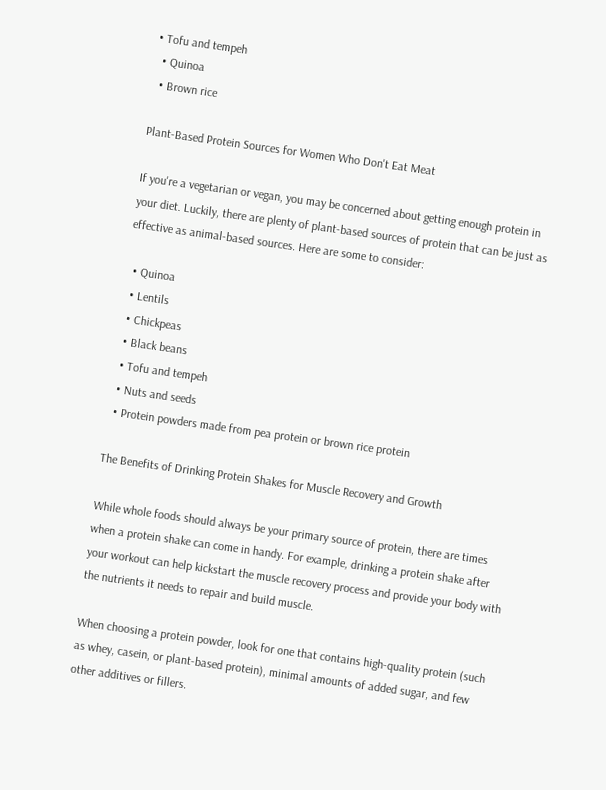• Tofu and tempeh
  • Quinoa
  • Brown rice

Plant-Based Protein Sources for Women Who Don't Eat Meat

If you're a vegetarian or vegan, you may be concerned about getting enough protein in your diet. Luckily, there are plenty of plant-based sources of protein that can be just as effective as animal-based sources. Here are some to consider:

  • Quinoa
  • Lentils
  • Chickpeas
  • Black beans
  • Tofu and tempeh
  • Nuts and seeds
  • Protein powders made from pea protein or brown rice protein

The Benefits of Drinking Protein Shakes for Muscle Recovery and Growth

While whole foods should always be your primary source of protein, there are times when a protein shake can come in handy. For example, drinking a protein shake after your workout can help kickstart the muscle recovery process and provide your body with the nutrients it needs to repair and build muscle.

When choosing a protein powder, look for one that contains high-quality protein (such as whey, casein, or plant-based protein), minimal amounts of added sugar, and few other additives or fillers.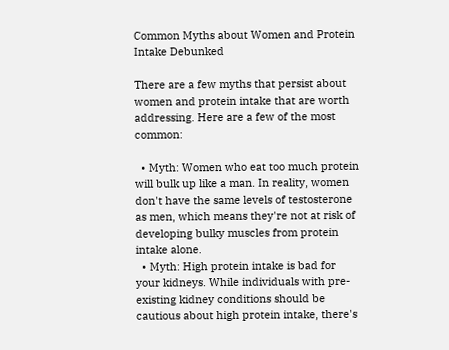Common Myths about Women and Protein Intake Debunked

There are a few myths that persist about women and protein intake that are worth addressing. Here are a few of the most common:

  • Myth: Women who eat too much protein will bulk up like a man. In reality, women don't have the same levels of testosterone as men, which means they're not at risk of developing bulky muscles from protein intake alone.
  • Myth: High protein intake is bad for your kidneys. While individuals with pre-existing kidney conditions should be cautious about high protein intake, there's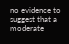no evidence to suggest that a moderate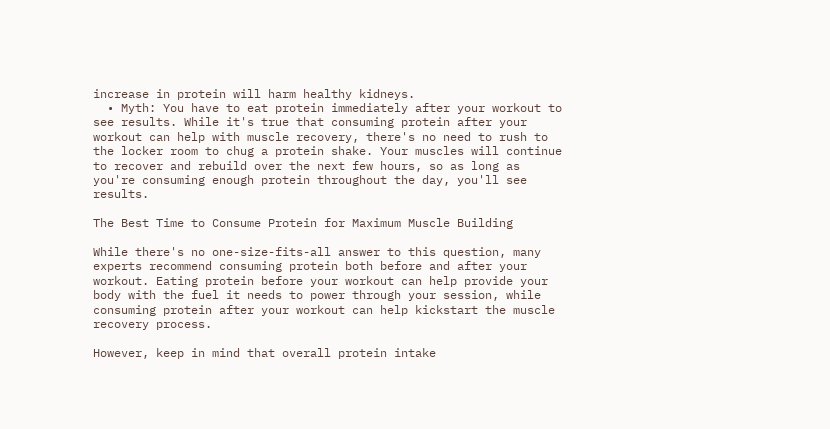increase in protein will harm healthy kidneys.
  • Myth: You have to eat protein immediately after your workout to see results. While it's true that consuming protein after your workout can help with muscle recovery, there's no need to rush to the locker room to chug a protein shake. Your muscles will continue to recover and rebuild over the next few hours, so as long as you're consuming enough protein throughout the day, you'll see results.

The Best Time to Consume Protein for Maximum Muscle Building

While there's no one-size-fits-all answer to this question, many experts recommend consuming protein both before and after your workout. Eating protein before your workout can help provide your body with the fuel it needs to power through your session, while consuming protein after your workout can help kickstart the muscle recovery process.

However, keep in mind that overall protein intake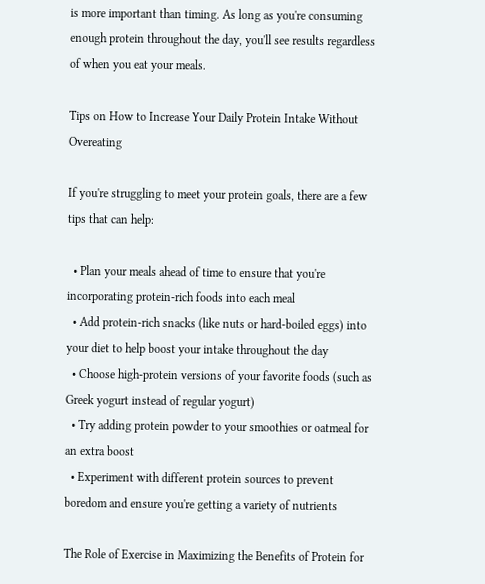is more important than timing. As long as you're consuming enough protein throughout the day, you'll see results regardless of when you eat your meals.

Tips on How to Increase Your Daily Protein Intake Without Overeating

If you're struggling to meet your protein goals, there are a few tips that can help:

  • Plan your meals ahead of time to ensure that you're incorporating protein-rich foods into each meal
  • Add protein-rich snacks (like nuts or hard-boiled eggs) into your diet to help boost your intake throughout the day
  • Choose high-protein versions of your favorite foods (such as Greek yogurt instead of regular yogurt)
  • Try adding protein powder to your smoothies or oatmeal for an extra boost
  • Experiment with different protein sources to prevent boredom and ensure you're getting a variety of nutrients

The Role of Exercise in Maximizing the Benefits of Protein for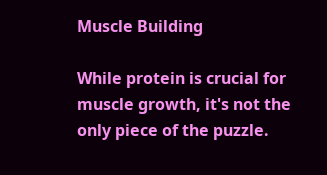Muscle Building

While protein is crucial for muscle growth, it's not the only piece of the puzzle.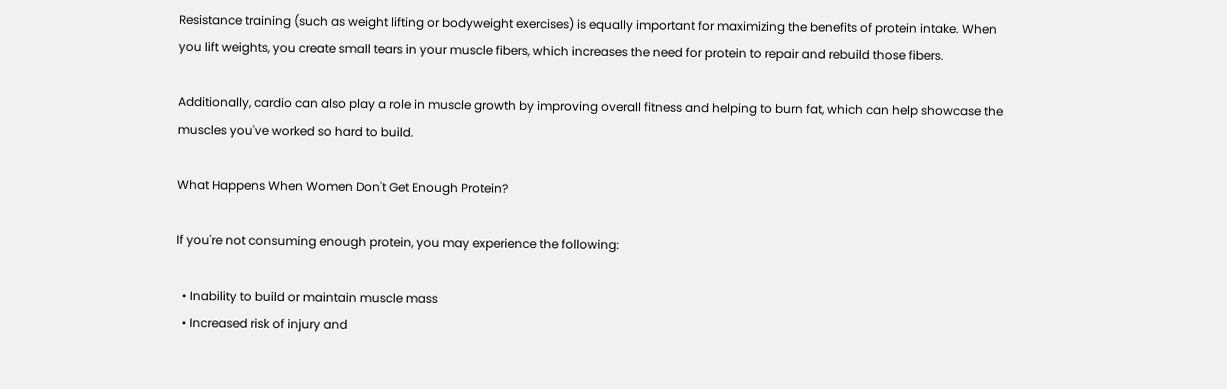Resistance training (such as weight lifting or bodyweight exercises) is equally important for maximizing the benefits of protein intake. When you lift weights, you create small tears in your muscle fibers, which increases the need for protein to repair and rebuild those fibers.

Additionally, cardio can also play a role in muscle growth by improving overall fitness and helping to burn fat, which can help showcase the muscles you've worked so hard to build.

What Happens When Women Don't Get Enough Protein?

If you're not consuming enough protein, you may experience the following:

  • Inability to build or maintain muscle mass
  • Increased risk of injury and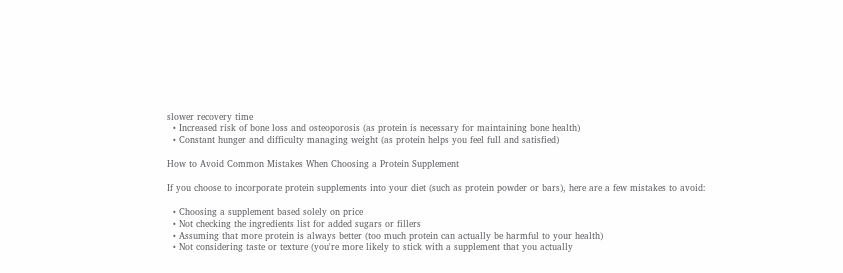slower recovery time
  • Increased risk of bone loss and osteoporosis (as protein is necessary for maintaining bone health)
  • Constant hunger and difficulty managing weight (as protein helps you feel full and satisfied)

How to Avoid Common Mistakes When Choosing a Protein Supplement

If you choose to incorporate protein supplements into your diet (such as protein powder or bars), here are a few mistakes to avoid:

  • Choosing a supplement based solely on price
  • Not checking the ingredients list for added sugars or fillers
  • Assuming that more protein is always better (too much protein can actually be harmful to your health)
  • Not considering taste or texture (you're more likely to stick with a supplement that you actually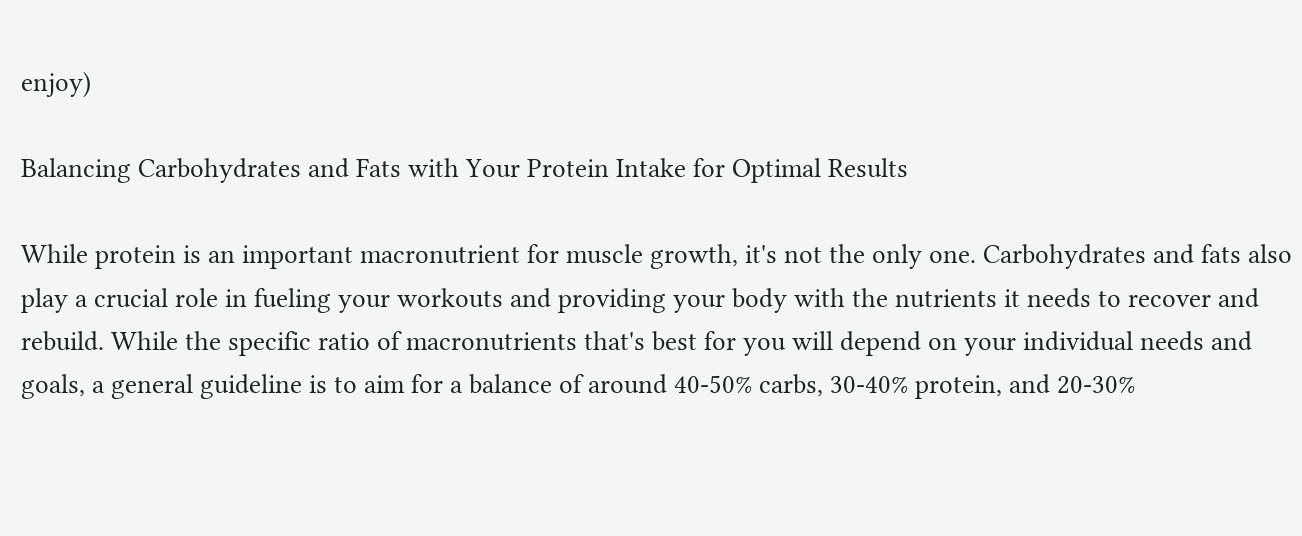enjoy)

Balancing Carbohydrates and Fats with Your Protein Intake for Optimal Results

While protein is an important macronutrient for muscle growth, it's not the only one. Carbohydrates and fats also play a crucial role in fueling your workouts and providing your body with the nutrients it needs to recover and rebuild. While the specific ratio of macronutrients that's best for you will depend on your individual needs and goals, a general guideline is to aim for a balance of around 40-50% carbs, 30-40% protein, and 20-30%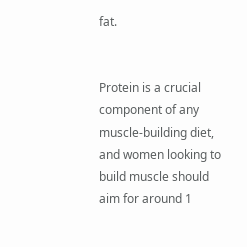fat.


Protein is a crucial component of any muscle-building diet, and women looking to build muscle should aim for around 1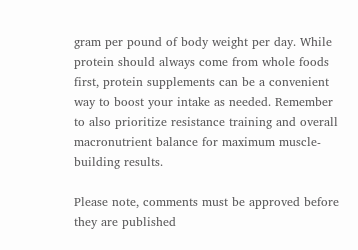gram per pound of body weight per day. While protein should always come from whole foods first, protein supplements can be a convenient way to boost your intake as needed. Remember to also prioritize resistance training and overall macronutrient balance for maximum muscle-building results.

Please note, comments must be approved before they are published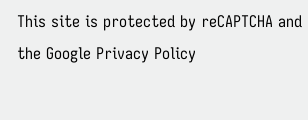This site is protected by reCAPTCHA and the Google Privacy Policy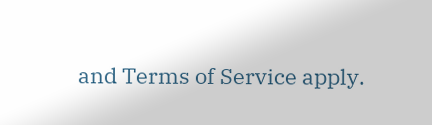and Terms of Service apply.